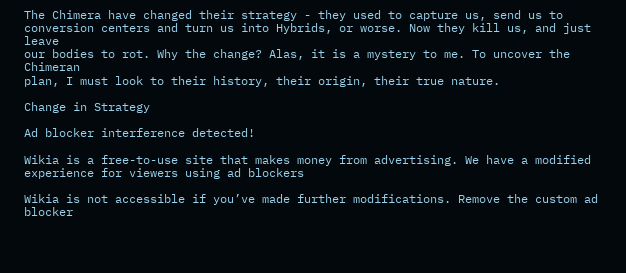The Chimera have changed their strategy - they used to capture us, send us to
conversion centers and turn us into Hybrids, or worse. Now they kill us, and just leave
our bodies to rot. Why the change? Alas, it is a mystery to me. To uncover the Chimeran
plan, I must look to their history, their origin, their true nature.

Change in Strategy

Ad blocker interference detected!

Wikia is a free-to-use site that makes money from advertising. We have a modified experience for viewers using ad blockers

Wikia is not accessible if you’ve made further modifications. Remove the custom ad blocker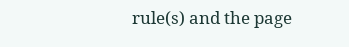rule(s) and the page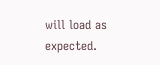will load as expected.